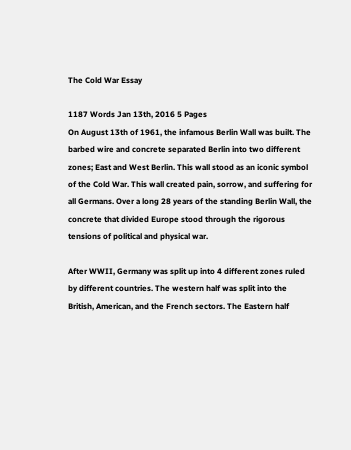The Cold War Essay

1187 Words Jan 13th, 2016 5 Pages
On August 13th of 1961, the infamous Berlin Wall was built. The barbed wire and concrete separated Berlin into two different zones; East and West Berlin. This wall stood as an iconic symbol of the Cold War. This wall created pain, sorrow, and suffering for all Germans. Over a long 28 years of the standing Berlin Wall, the concrete that divided Europe stood through the rigorous tensions of political and physical war.

After WWII, Germany was split up into 4 different zones ruled by different countries. The western half was split into the British, American, and the French sectors. The Eastern half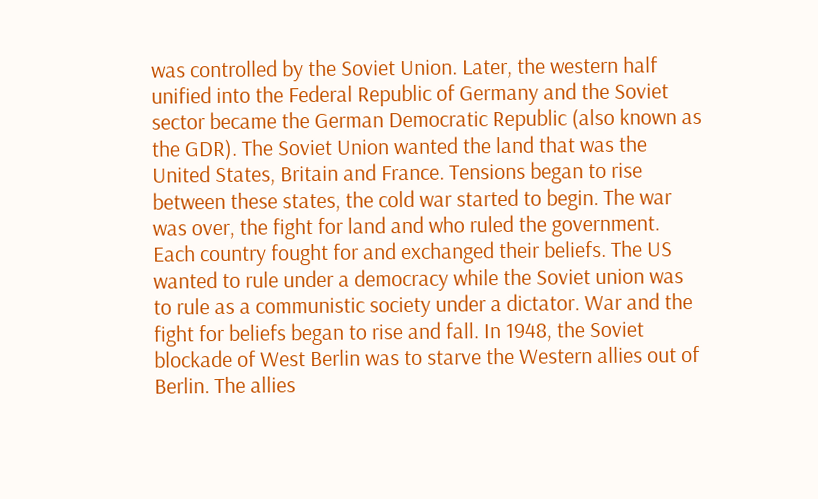was controlled by the Soviet Union. Later, the western half unified into the Federal Republic of Germany and the Soviet sector became the German Democratic Republic (also known as the GDR). The Soviet Union wanted the land that was the United States, Britain and France. Tensions began to rise between these states, the cold war started to begin. The war was over, the fight for land and who ruled the government. Each country fought for and exchanged their beliefs. The US wanted to rule under a democracy while the Soviet union was to rule as a communistic society under a dictator. War and the fight for beliefs began to rise and fall. In 1948, the Soviet blockade of West Berlin was to starve the Western allies out of Berlin. The allies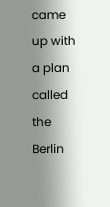came up with a plan called the Berlin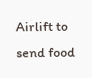Airlift to send food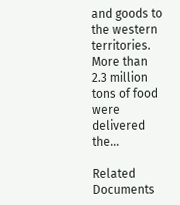and goods to the western territories. More than 2.3 million tons of food were delivered the…

Related Documents